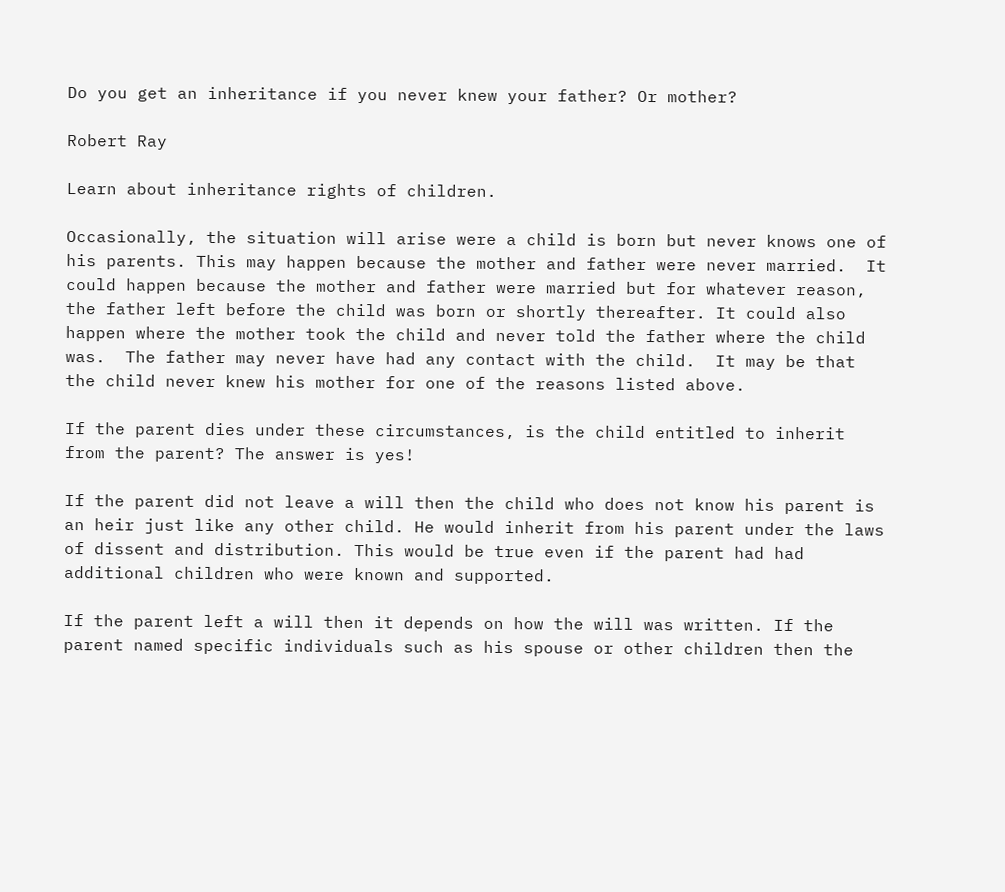Do you get an inheritance if you never knew your father? Or mother?

Robert Ray

Learn about inheritance rights of children.

Occasionally, the situation will arise were a child is born but never knows one of his parents. This may happen because the mother and father were never married.  It could happen because the mother and father were married but for whatever reason, the father left before the child was born or shortly thereafter. It could also happen where the mother took the child and never told the father where the child was.  The father may never have had any contact with the child.  It may be that the child never knew his mother for one of the reasons listed above.

If the parent dies under these circumstances, is the child entitled to inherit from the parent? The answer is yes!

If the parent did not leave a will then the child who does not know his parent is an heir just like any other child. He would inherit from his parent under the laws of dissent and distribution. This would be true even if the parent had had additional children who were known and supported.

If the parent left a will then it depends on how the will was written. If the parent named specific individuals such as his spouse or other children then the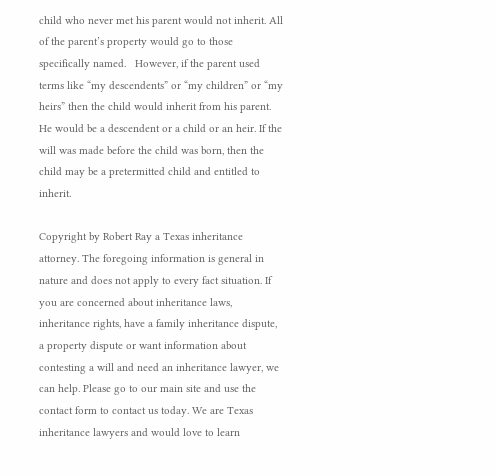child who never met his parent would not inherit. All of the parent’s property would go to those specifically named.   However, if the parent used terms like “my descendents” or “my children” or “my heirs” then the child would inherit from his parent.  He would be a descendent or a child or an heir. If the will was made before the child was born, then the child may be a pretermitted child and entitled to inherit.

Copyright by Robert Ray a Texas inheritance attorney. The foregoing information is general in nature and does not apply to every fact situation. If you are concerned about inheritance laws, inheritance rights, have a family inheritance dispute, a property dispute or want information about contesting a will and need an inheritance lawyer, we can help. Please go to our main site and use the contact form to contact us today. We are Texas inheritance lawyers and would love to learn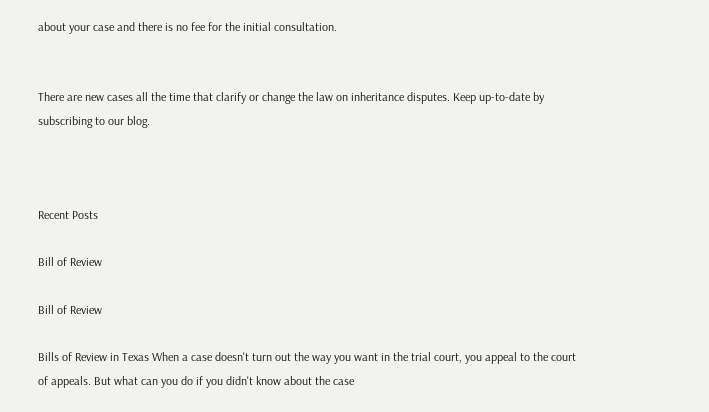about your case and there is no fee for the initial consultation.


There are new cases all the time that clarify or change the law on inheritance disputes. Keep up-to-date by subscribing to our blog.



Recent Posts

Bill of Review

Bill of Review

Bills of Review in Texas When a case doesn't turn out the way you want in the trial court, you appeal to the court of appeals. But what can you do if you didn't know about the case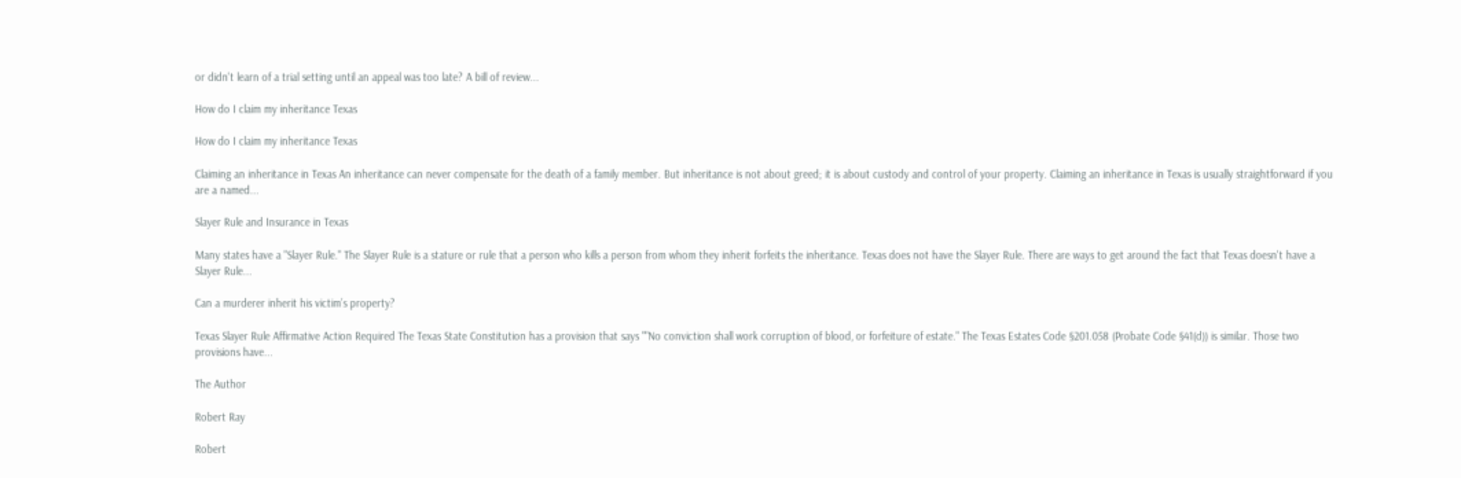or didn't learn of a trial setting until an appeal was too late? A bill of review...

How do I claim my inheritance Texas

How do I claim my inheritance Texas

Claiming an inheritance in Texas An inheritance can never compensate for the death of a family member. But inheritance is not about greed; it is about custody and control of your property. Claiming an inheritance in Texas is usually straightforward if you are a named...

Slayer Rule and Insurance in Texas

Many states have a "Slayer Rule." The Slayer Rule is a stature or rule that a person who kills a person from whom they inherit forfeits the inheritance. Texas does not have the Slayer Rule. There are ways to get around the fact that Texas doesn't have a Slayer Rule...

Can a murderer inherit his victim’s property?

Texas Slayer Rule Affirmative Action Required The Texas State Constitution has a provision that says ""No conviction shall work corruption of blood, or forfeiture of estate." The Texas Estates Code §201.058 (Probate Code §41(d)) is similar. Those two provisions have...

The Author

Robert Ray

Robert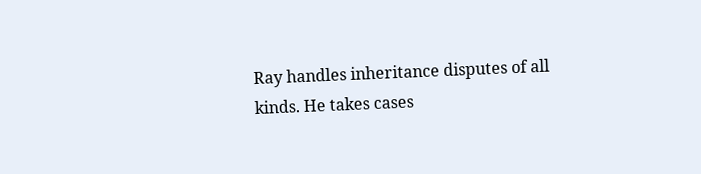Ray handles inheritance disputes of all kinds. He takes cases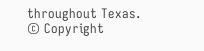throughout Texas.
© Copyright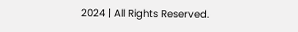2024 | All Rights Reserved.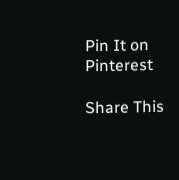Pin It on Pinterest

Share This